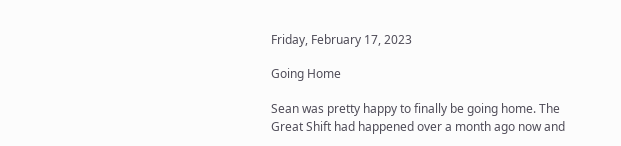Friday, February 17, 2023

Going Home

Sean was pretty happy to finally be going home. The Great Shift had happened over a month ago now and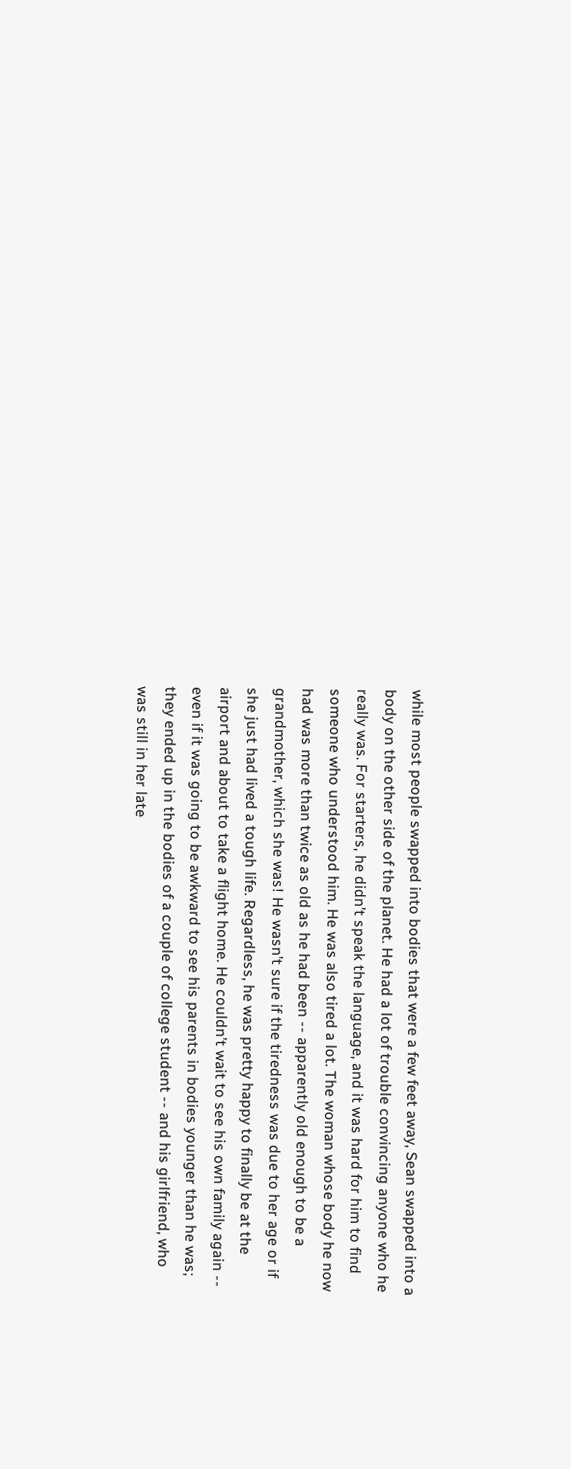while most people swapped into bodies that were a few feet away, Sean swapped into a body on the other side of the planet. He had a lot of trouble convincing anyone who he really was. For starters, he didn’t speak the language, and it was hard for him to find someone who understood him. He was also tired a lot. The woman whose body he now had was more than twice as old as he had been -- apparently old enough to be a grandmother, which she was! He wasn’t sure if the tiredness was due to her age or if she just had lived a tough life. Regardless, he was pretty happy to finally be at the airport and about to take a flight home. He couldn’t wait to see his own family again -- even if it was going to be awkward to see his parents in bodies younger than he was; they ended up in the bodies of a couple of college student -- and his girlfriend, who was still in her late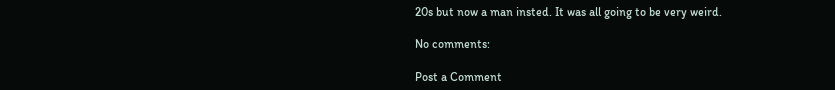20s but now a man insted. It was all going to be very weird.

No comments:

Post a Comment